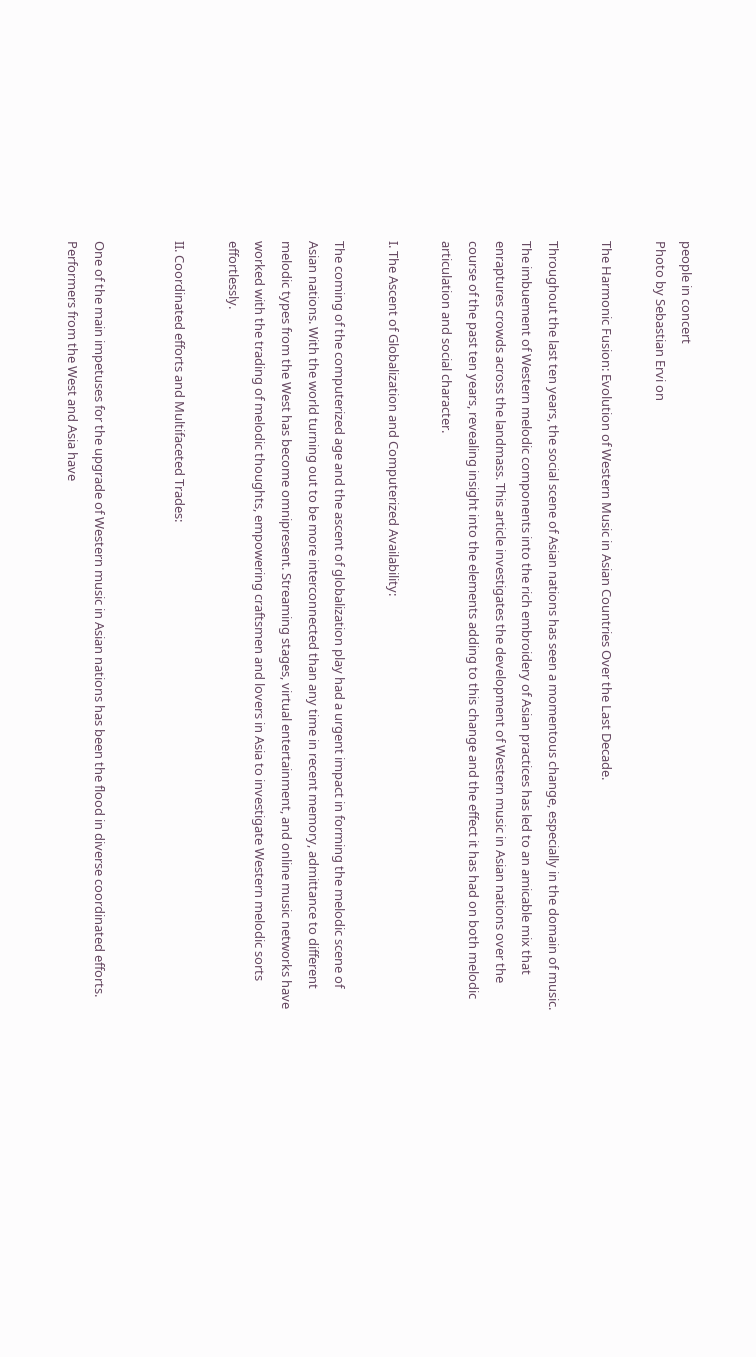people in concert
Photo by Sebastian Ervi on

The Harmonic Fusion: Evolution of Western Music in Asian Countries Over the Last Decade.

Throughout the last ten years, the social scene of Asian nations has seen a momentous change, especially in the domain of music. The imbuement of Western melodic components into the rich embroidery of Asian practices has led to an amicable mix that enraptures crowds across the landmass. This article investigates the development of Western music in Asian nations over the course of the past ten years, revealing insight into the elements adding to this change and the effect it has had on both melodic articulation and social character.

I. The Ascent of Globalization and Computerized Availability:

The coming of the computerized age and the ascent of globalization play had a urgent impact in forming the melodic scene of Asian nations. With the world turning out to be more interconnected than any time in recent memory, admittance to different melodic types from the West has become omnipresent. Streaming stages, virtual entertainment, and online music networks have worked with the trading of melodic thoughts, empowering craftsmen and lovers in Asia to investigate Western melodic sorts effortlessly.

II. Coordinated efforts and Multifaceted Trades:


One of the main impetuses for the upgrade of Western music in Asian nations has been the flood in diverse coordinated efforts. Performers from the West and Asia have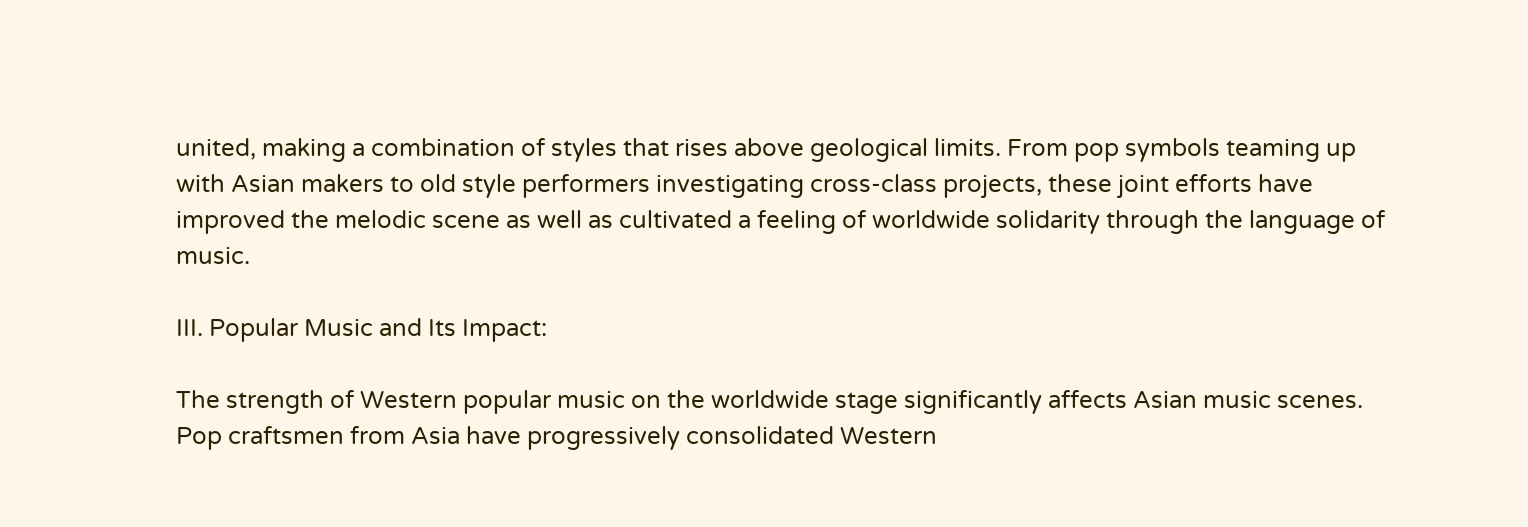united, making a combination of styles that rises above geological limits. From pop symbols teaming up with Asian makers to old style performers investigating cross-class projects, these joint efforts have improved the melodic scene as well as cultivated a feeling of worldwide solidarity through the language of music.

III. Popular Music and Its Impact:

The strength of Western popular music on the worldwide stage significantly affects Asian music scenes. Pop craftsmen from Asia have progressively consolidated Western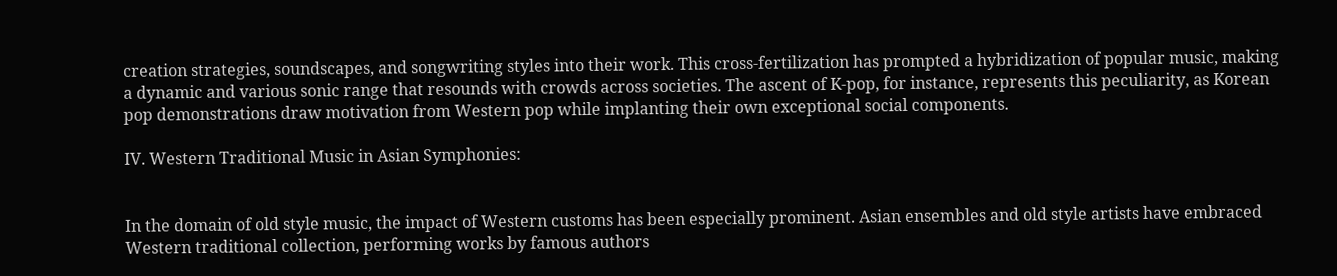creation strategies, soundscapes, and songwriting styles into their work. This cross-fertilization has prompted a hybridization of popular music, making a dynamic and various sonic range that resounds with crowds across societies. The ascent of K-pop, for instance, represents this peculiarity, as Korean pop demonstrations draw motivation from Western pop while implanting their own exceptional social components.

IV. Western Traditional Music in Asian Symphonies:


In the domain of old style music, the impact of Western customs has been especially prominent. Asian ensembles and old style artists have embraced Western traditional collection, performing works by famous authors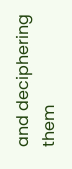and deciphering them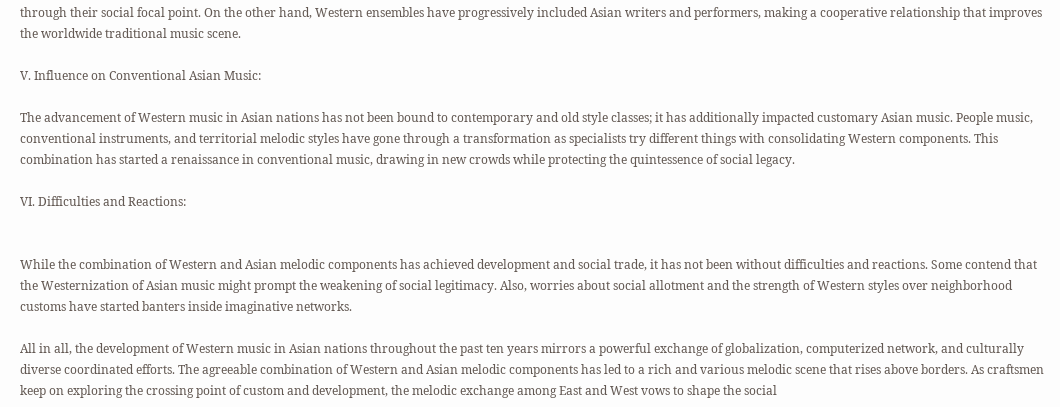through their social focal point. On the other hand, Western ensembles have progressively included Asian writers and performers, making a cooperative relationship that improves the worldwide traditional music scene.

V. Influence on Conventional Asian Music:

The advancement of Western music in Asian nations has not been bound to contemporary and old style classes; it has additionally impacted customary Asian music. People music, conventional instruments, and territorial melodic styles have gone through a transformation as specialists try different things with consolidating Western components. This combination has started a renaissance in conventional music, drawing in new crowds while protecting the quintessence of social legacy.

VI. Difficulties and Reactions:


While the combination of Western and Asian melodic components has achieved development and social trade, it has not been without difficulties and reactions. Some contend that the Westernization of Asian music might prompt the weakening of social legitimacy. Also, worries about social allotment and the strength of Western styles over neighborhood customs have started banters inside imaginative networks.

All in all, the development of Western music in Asian nations throughout the past ten years mirrors a powerful exchange of globalization, computerized network, and culturally diverse coordinated efforts. The agreeable combination of Western and Asian melodic components has led to a rich and various melodic scene that rises above borders. As craftsmen keep on exploring the crossing point of custom and development, the melodic exchange among East and West vows to shape the social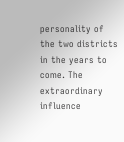personality of the two districts in the years to come. The extraordinary influence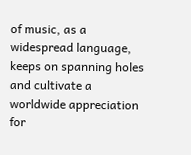of music, as a widespread language, keeps on spanning holes and cultivate a worldwide appreciation for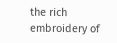the rich embroidery of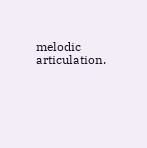melodic articulation.